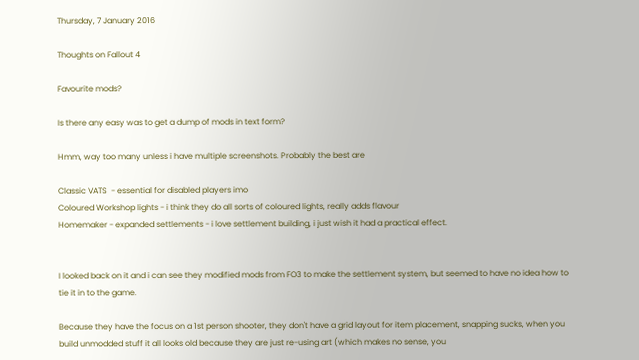Thursday, 7 January 2016

Thoughts on Fallout 4

Favourite mods?

Is there any easy was to get a dump of mods in text form?

Hmm, way too many unless i have multiple screenshots. Probably the best are

Classic VATS  - essential for disabled players imo
Coloured Workshop lights - i think they do all sorts of coloured lights, really adds flavour
Homemaker - expanded settlements - i love settlement building, i just wish it had a practical effect.


I looked back on it and i can see they modified mods from FO3 to make the settlement system, but seemed to have no idea how to tie it in to the game.

Because they have the focus on a 1st person shooter, they don't have a grid layout for item placement, snapping sucks, when you build unmodded stuff it all looks old because they are just re-using art (which makes no sense, you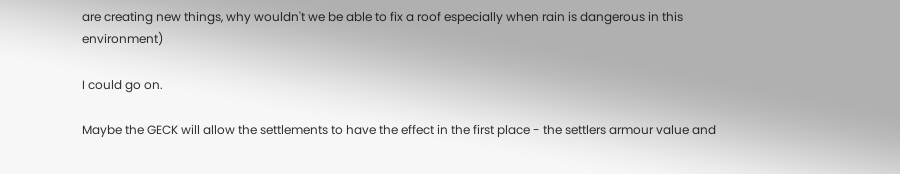are creating new things, why wouldn't we be able to fix a roof especially when rain is dangerous in this environment)

I could go on.

Maybe the GECK will allow the settlements to have the effect in the first place - the settlers armour value and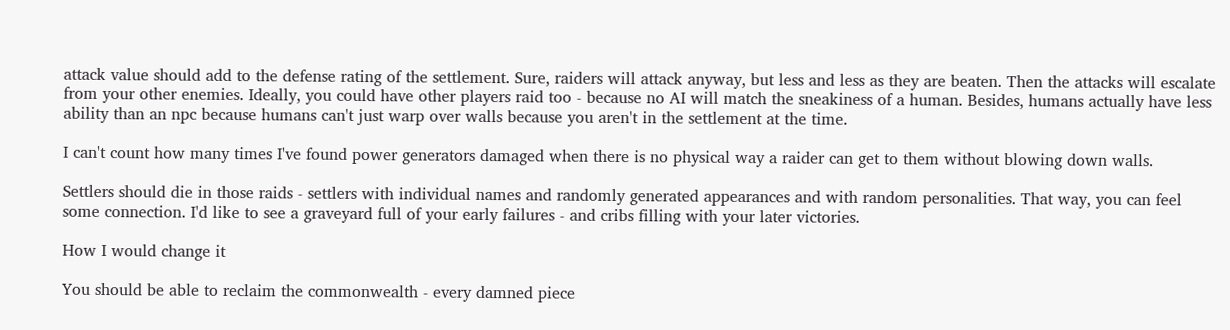attack value should add to the defense rating of the settlement. Sure, raiders will attack anyway, but less and less as they are beaten. Then the attacks will escalate from your other enemies. Ideally, you could have other players raid too - because no AI will match the sneakiness of a human. Besides, humans actually have less ability than an npc because humans can't just warp over walls because you aren't in the settlement at the time.

I can't count how many times I've found power generators damaged when there is no physical way a raider can get to them without blowing down walls.

Settlers should die in those raids - settlers with individual names and randomly generated appearances and with random personalities. That way, you can feel some connection. I'd like to see a graveyard full of your early failures - and cribs filling with your later victories.

How I would change it

You should be able to reclaim the commonwealth - every damned piece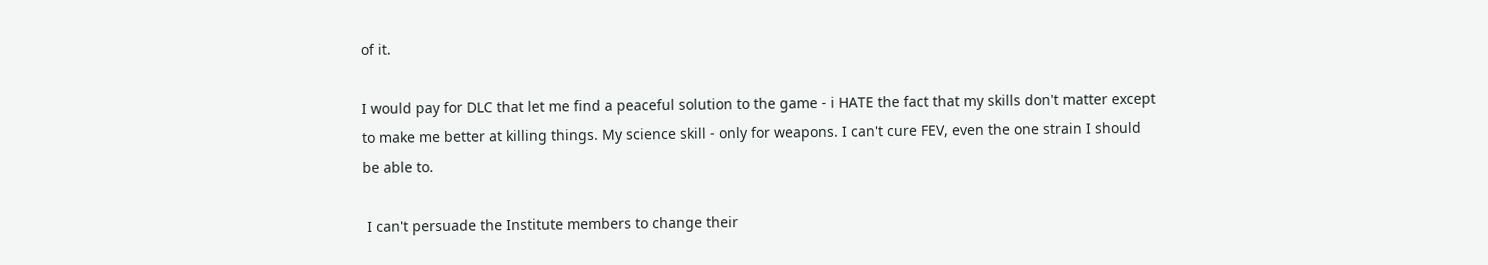of it.

I would pay for DLC that let me find a peaceful solution to the game - i HATE the fact that my skills don't matter except to make me better at killing things. My science skill - only for weapons. I can't cure FEV, even the one strain I should be able to.

 I can't persuade the Institute members to change their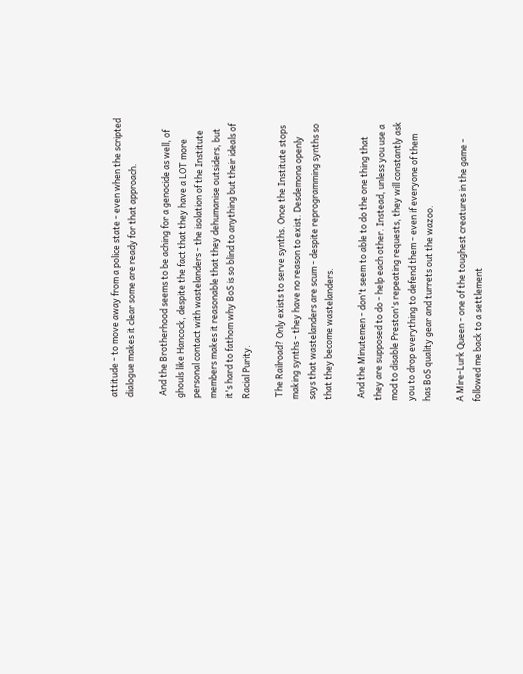attitude - to move away from a police state - even when the scripted dialogue makes it clear some are ready for that approach.

 And the Brotherhood seems to be aching for a genocide as well, of ghouls like Hancock, despite the fact that they have a LOT more personal contact with wastelanders - the isolation of the Institute members makes it reasonable that they dehumanise outsiders, but it's hard to fathom why BoS is so blind to anything but their ideals of Racial Purity.

 The Railroad? Only exists to serve synths. Once the Institute stops making synths - they have no reason to exist. Desdemona openly says that wastelanders are scum - despite reprogramming synths so that they become wastelanders.

 And the Minutemen - don't seem to able to do the one thing that they are supposed to do - help each other. Instead, unless you use a mod to disable Preston's repeating requests, they will constantly ask you to drop everything to defend them - even if everyone of them has BoS quality gear and turrets out the wazoo.

A Mire-Lurk Queen - one of the toughest creatures in the game - followed me back to a settlement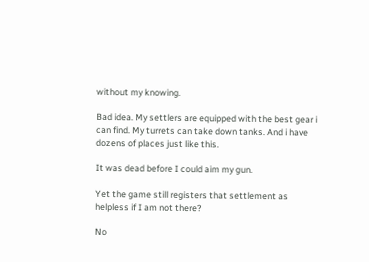without my knowing.

Bad idea. My settlers are equipped with the best gear i can find. My turrets can take down tanks. And i have dozens of places just like this.

It was dead before I could aim my gun.

Yet the game still registers that settlement as helpless if I am not there?

No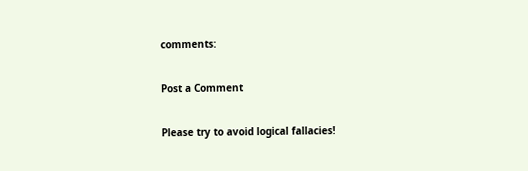comments:

Post a Comment

Please try to avoid logical fallacies!